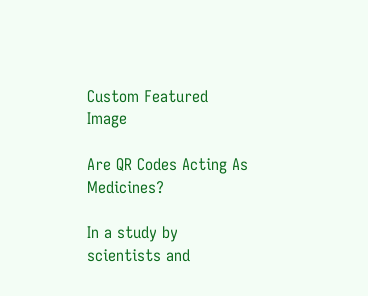Custom Featured Image

Are QR Codes Acting As Medicines?

In a study by scientists and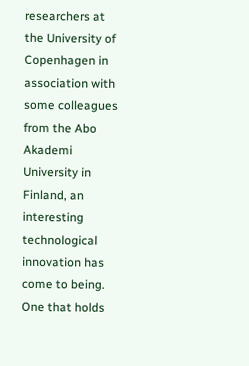researchers at the University of Copenhagen in association with some colleagues from the Abo Akademi University in Finland, an interesting technological innovation has come to being. One that holds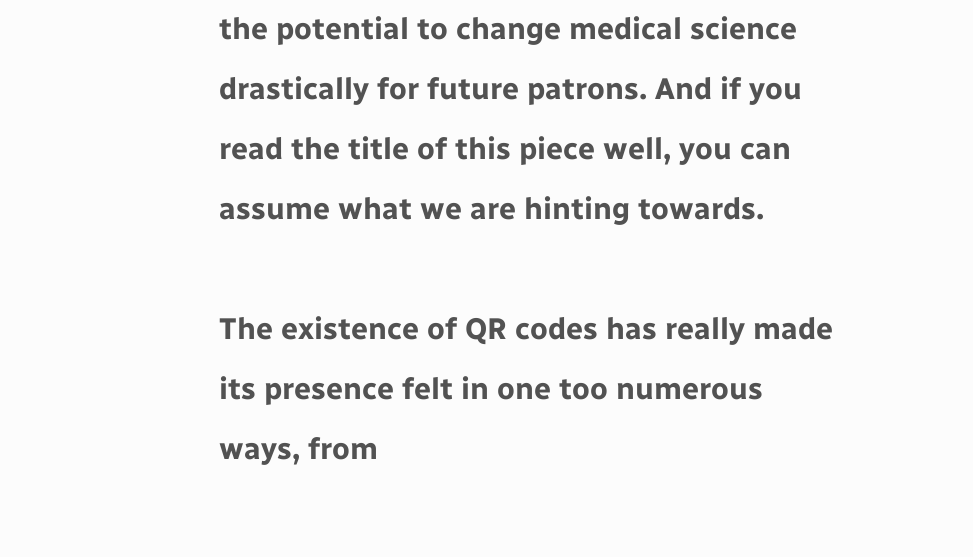the potential to change medical science drastically for future patrons. And if you read the title of this piece well, you can assume what we are hinting towards.

The existence of QR codes has really made its presence felt in one too numerous ways, from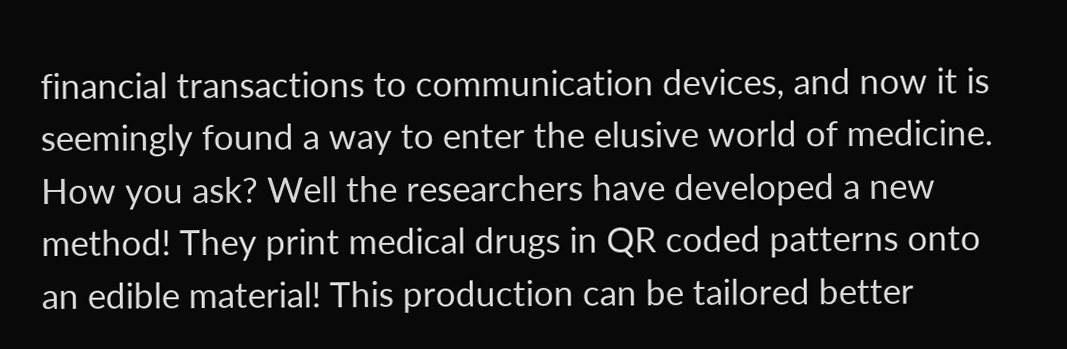financial transactions to communication devices, and now it is seemingly found a way to enter the elusive world of medicine. How you ask? Well the researchers have developed a new method! They print medical drugs in QR coded patterns onto an edible material! This production can be tailored better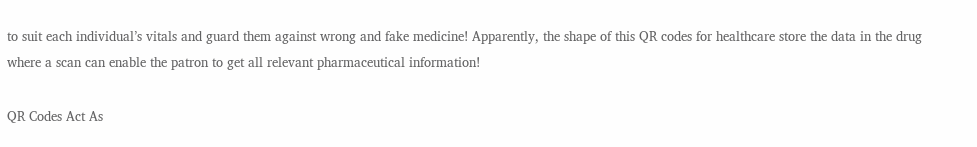to suit each individual’s vitals and guard them against wrong and fake medicine! Apparently, the shape of this QR codes for healthcare store the data in the drug where a scan can enable the patron to get all relevant pharmaceutical information!

QR Codes Act As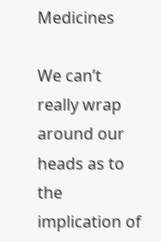Medicines

We can’t really wrap around our heads as to the implication of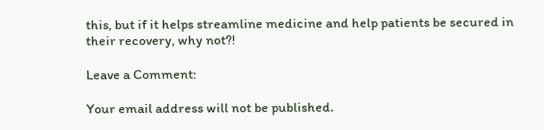this, but if it helps streamline medicine and help patients be secured in their recovery, why not?!

Leave a Comment:

Your email address will not be published.